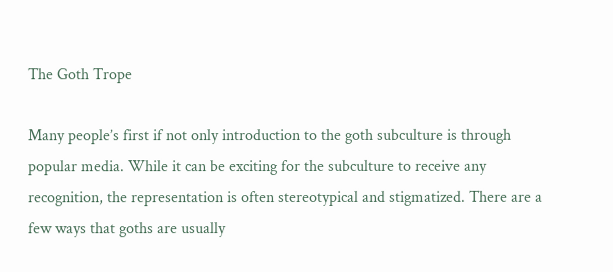The Goth Trope

Many people’s first if not only introduction to the goth subculture is through popular media. While it can be exciting for the subculture to receive any recognition, the representation is often stereotypical and stigmatized. There are a few ways that goths are usually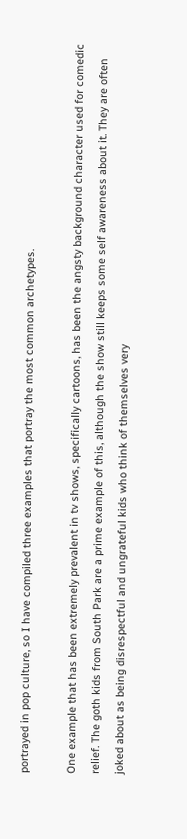portrayed in pop culture, so I have compiled three examples that portray the most common archetypes.

One example that has been extremely prevalent in tv shows, specifically cartoons, has been the angsty background character used for comedic relief. The goth kids from South Park are a prime example of this, although the show still keeps some self awareness about it. They are often joked about as being disrespectful and ungrateful kids who think of themselves very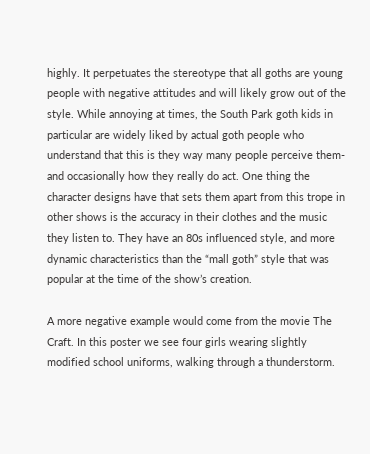highly. It perpetuates the stereotype that all goths are young people with negative attitudes and will likely grow out of the style. While annoying at times, the South Park goth kids in particular are widely liked by actual goth people who understand that this is they way many people perceive them- and occasionally how they really do act. One thing the character designs have that sets them apart from this trope in other shows is the accuracy in their clothes and the music they listen to. They have an 80s influenced style, and more dynamic characteristics than the “mall goth” style that was popular at the time of the show’s creation.

A more negative example would come from the movie The Craft. In this poster we see four girls wearing slightly modified school uniforms, walking through a thunderstorm.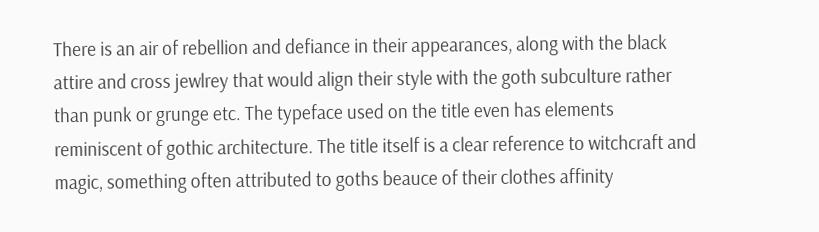There is an air of rebellion and defiance in their appearances, along with the black attire and cross jewlrey that would align their style with the goth subculture rather than punk or grunge etc. The typeface used on the title even has elements reminiscent of gothic architecture. The title itself is a clear reference to witchcraft and magic, something often attributed to goths beauce of their clothes affinity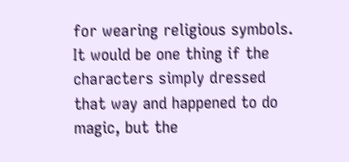for wearing religious symbols. It would be one thing if the characters simply dressed that way and happened to do magic, but the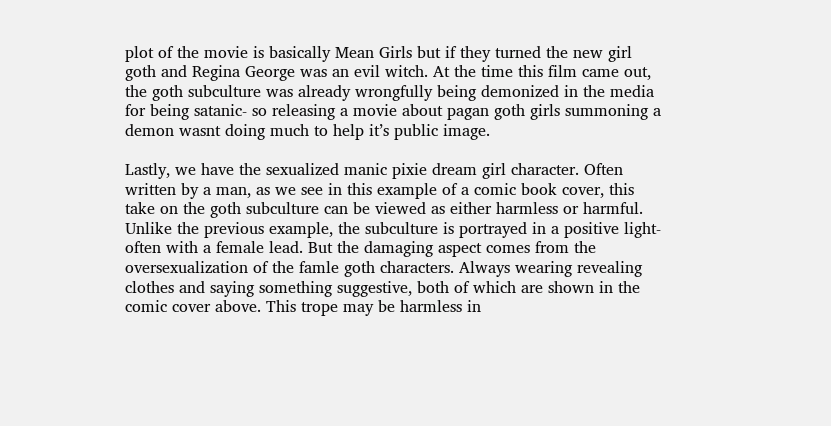plot of the movie is basically Mean Girls but if they turned the new girl goth and Regina George was an evil witch. At the time this film came out, the goth subculture was already wrongfully being demonized in the media for being satanic- so releasing a movie about pagan goth girls summoning a demon wasnt doing much to help it’s public image.

Lastly, we have the sexualized manic pixie dream girl character. Often written by a man, as we see in this example of a comic book cover, this take on the goth subculture can be viewed as either harmless or harmful. Unlike the previous example, the subculture is portrayed in a positive light- often with a female lead. But the damaging aspect comes from the oversexualization of the famle goth characters. Always wearing revealing clothes and saying something suggestive, both of which are shown in the comic cover above. This trope may be harmless in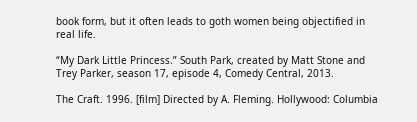book form, but it often leads to goth women being objectified in real life.

“My Dark Little Princess.” South Park, created by Matt Stone and Trey Parker, season 17, episode 4, Comedy Central, 2013.

The Craft. 1996. [film] Directed by A. Fleming. Hollywood: Columbia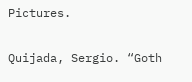Pictures.

Quijada, Sergio. “Goth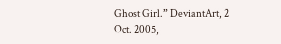Ghost Girl.” DeviantArt, 2 Oct. 2005,